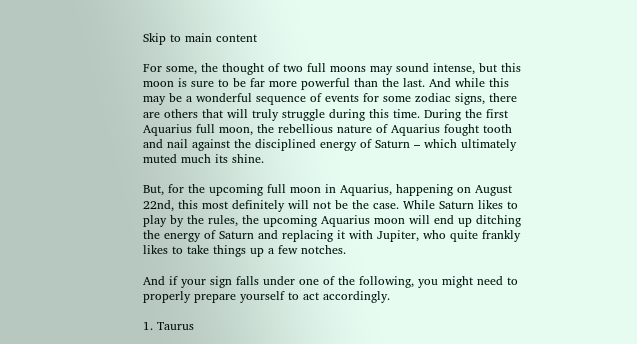Skip to main content

For some, the thought of two full moons may sound intense, but this moon is sure to be far more powerful than the last. And while this may be a wonderful sequence of events for some zodiac signs, there are others that will truly struggle during this time. During the first Aquarius full moon, the rebellious nature of Aquarius fought tooth and nail against the disciplined energy of Saturn – which ultimately muted much its shine.

But, for the upcoming full moon in Aquarius, happening on August 22nd, this most definitely will not be the case. While Saturn likes to play by the rules, the upcoming Aquarius moon will end up ditching the energy of Saturn and replacing it with Jupiter, who quite frankly likes to take things up a few notches.

And if your sign falls under one of the following, you might need to properly prepare yourself to act accordingly.

1. Taurus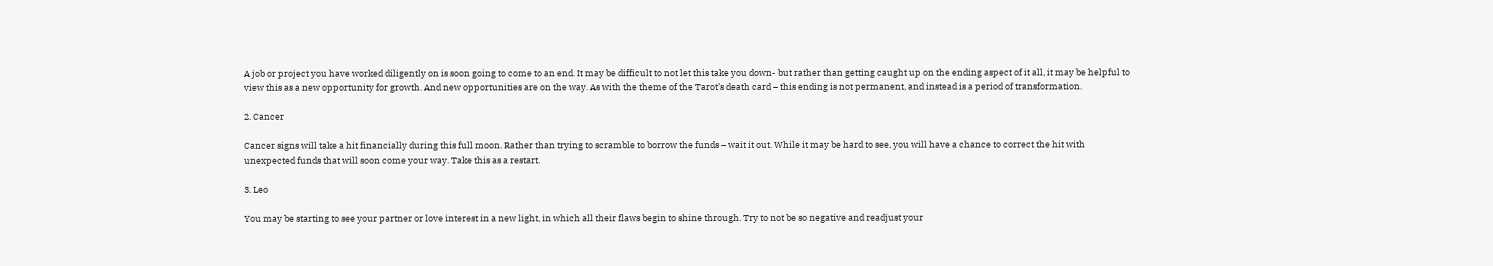A job or project you have worked diligently on is soon going to come to an end. It may be difficult to not let this take you down- but rather than getting caught up on the ending aspect of it all, it may be helpful to view this as a new opportunity for growth. And new opportunities are on the way. As with the theme of the Tarot’s death card – this ending is not permanent, and instead is a period of transformation.

2. Cancer

Cancer signs will take a hit financially during this full moon. Rather than trying to scramble to borrow the funds – wait it out. While it may be hard to see, you will have a chance to correct the hit with unexpected funds that will soon come your way. Take this as a restart.

3. Leo

You may be starting to see your partner or love interest in a new light, in which all their flaws begin to shine through. Try to not be so negative and readjust your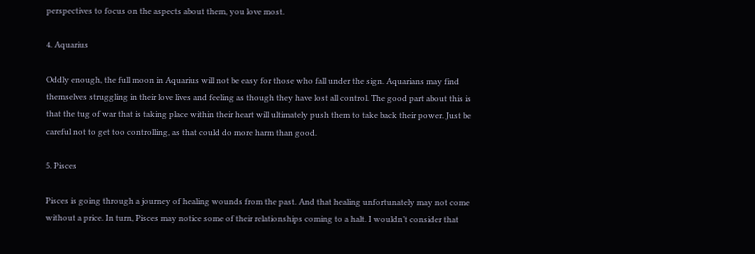perspectives to focus on the aspects about them, you love most.

4. Aquarius

Oddly enough, the full moon in Aquarius will not be easy for those who fall under the sign. Aquarians may find themselves struggling in their love lives and feeling as though they have lost all control. The good part about this is that the tug of war that is taking place within their heart will ultimately push them to take back their power. Just be careful not to get too controlling, as that could do more harm than good.

5. Pisces

Pisces is going through a journey of healing wounds from the past. And that healing unfortunately may not come without a price. In turn, Pisces may notice some of their relationships coming to a halt. I wouldn’t consider that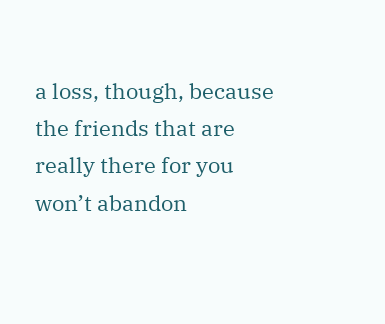a loss, though, because the friends that are really there for you won’t abandon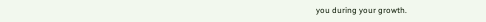you during your growth.